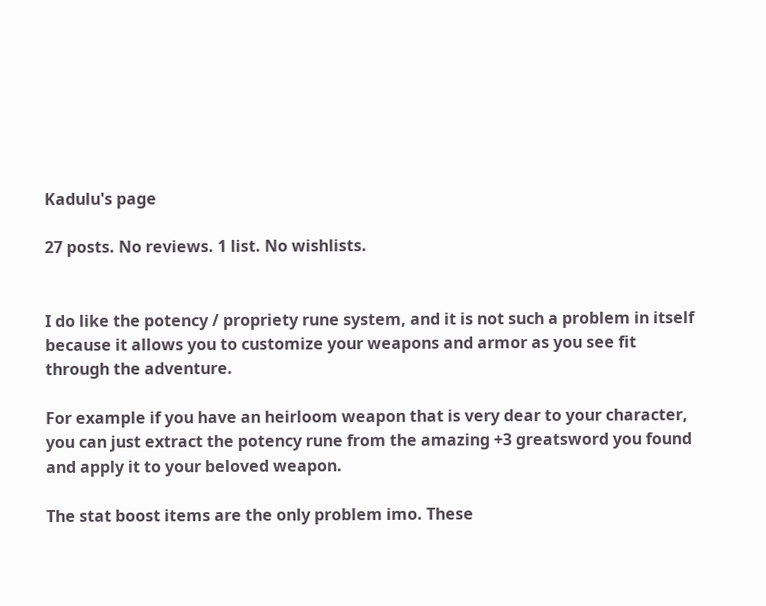Kadulu's page

27 posts. No reviews. 1 list. No wishlists.


I do like the potency / propriety rune system, and it is not such a problem in itself because it allows you to customize your weapons and armor as you see fit through the adventure.

For example if you have an heirloom weapon that is very dear to your character, you can just extract the potency rune from the amazing +3 greatsword you found and apply it to your beloved weapon.

The stat boost items are the only problem imo. These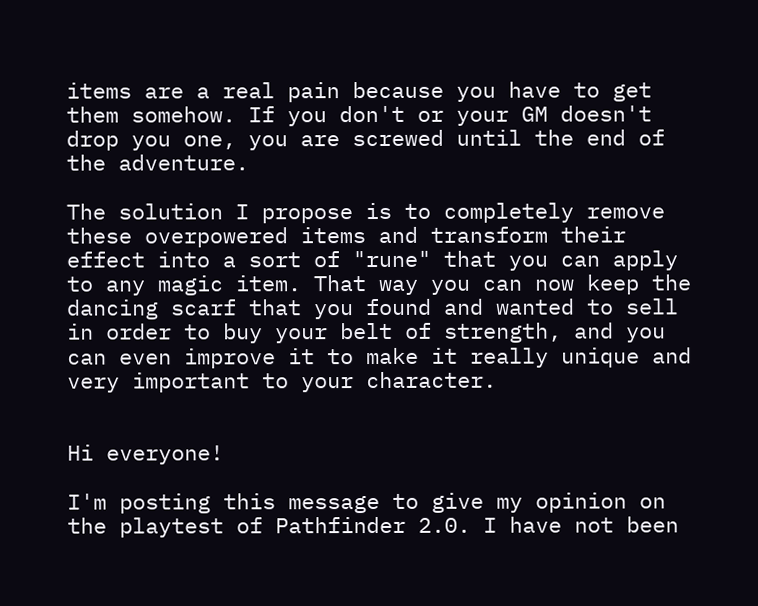items are a real pain because you have to get them somehow. If you don't or your GM doesn't drop you one, you are screwed until the end of the adventure.

The solution I propose is to completely remove these overpowered items and transform their effect into a sort of "rune" that you can apply to any magic item. That way you can now keep the dancing scarf that you found and wanted to sell in order to buy your belt of strength, and you can even improve it to make it really unique and very important to your character.


Hi everyone!

I'm posting this message to give my opinion on the playtest of Pathfinder 2.0. I have not been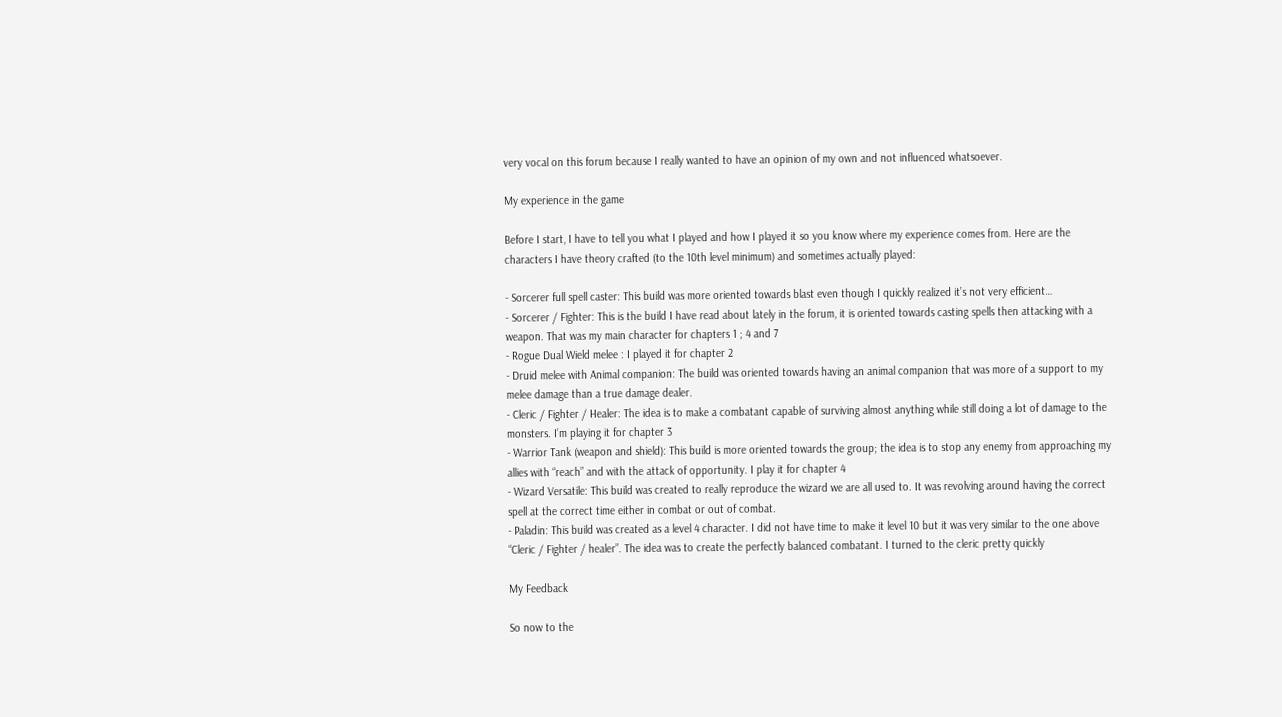very vocal on this forum because I really wanted to have an opinion of my own and not influenced whatsoever.

My experience in the game

Before I start, I have to tell you what I played and how I played it so you know where my experience comes from. Here are the characters I have theory crafted (to the 10th level minimum) and sometimes actually played:

- Sorcerer full spell caster: This build was more oriented towards blast even though I quickly realized it’s not very efficient…
- Sorcerer / Fighter: This is the build I have read about lately in the forum, it is oriented towards casting spells then attacking with a weapon. That was my main character for chapters 1 ; 4 and 7
- Rogue Dual Wield melee : I played it for chapter 2
- Druid melee with Animal companion: The build was oriented towards having an animal companion that was more of a support to my melee damage than a true damage dealer.
- Cleric / Fighter / Healer: The idea is to make a combatant capable of surviving almost anything while still doing a lot of damage to the monsters. I’m playing it for chapter 3
- Warrior Tank (weapon and shield): This build is more oriented towards the group; the idea is to stop any enemy from approaching my allies with “reach” and with the attack of opportunity. I play it for chapter 4
- Wizard Versatile: This build was created to really reproduce the wizard we are all used to. It was revolving around having the correct spell at the correct time either in combat or out of combat.
- Paladin: This build was created as a level 4 character. I did not have time to make it level 10 but it was very similar to the one above “Cleric / Fighter / healer”. The idea was to create the perfectly balanced combatant. I turned to the cleric pretty quickly

My Feedback

So now to the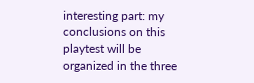interesting part: my conclusions on this playtest will be organized in the three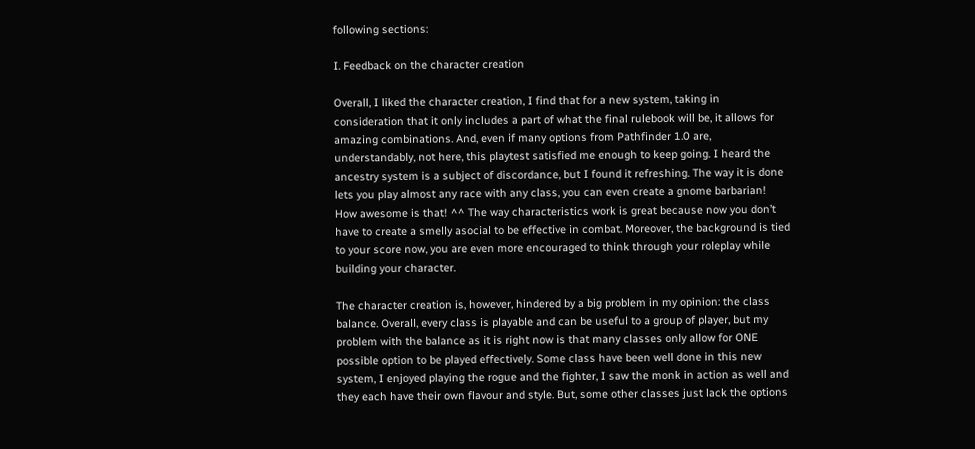following sections:

I. Feedback on the character creation

Overall, I liked the character creation, I find that for a new system, taking in consideration that it only includes a part of what the final rulebook will be, it allows for amazing combinations. And, even if many options from Pathfinder 1.0 are, understandably, not here, this playtest satisfied me enough to keep going. I heard the ancestry system is a subject of discordance, but I found it refreshing. The way it is done lets you play almost any race with any class, you can even create a gnome barbarian! How awesome is that! ^^ The way characteristics work is great because now you don’t have to create a smelly asocial to be effective in combat. Moreover, the background is tied to your score now, you are even more encouraged to think through your roleplay while building your character.

The character creation is, however, hindered by a big problem in my opinion: the class balance. Overall, every class is playable and can be useful to a group of player, but my problem with the balance as it is right now is that many classes only allow for ONE possible option to be played effectively. Some class have been well done in this new system, I enjoyed playing the rogue and the fighter, I saw the monk in action as well and they each have their own flavour and style. But, some other classes just lack the options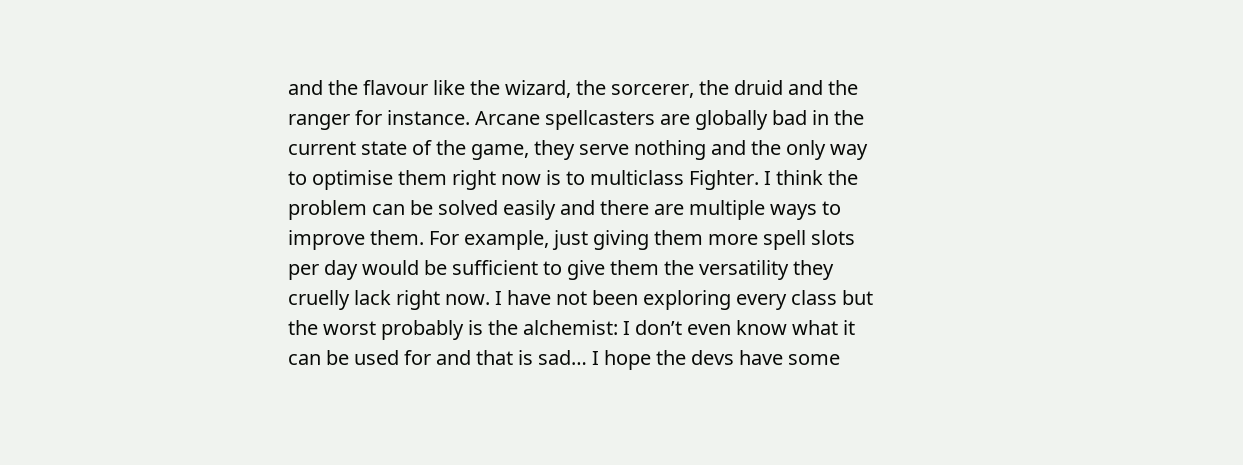and the flavour like the wizard, the sorcerer, the druid and the ranger for instance. Arcane spellcasters are globally bad in the current state of the game, they serve nothing and the only way to optimise them right now is to multiclass Fighter. I think the problem can be solved easily and there are multiple ways to improve them. For example, just giving them more spell slots per day would be sufficient to give them the versatility they cruelly lack right now. I have not been exploring every class but the worst probably is the alchemist: I don’t even know what it can be used for and that is sad… I hope the devs have some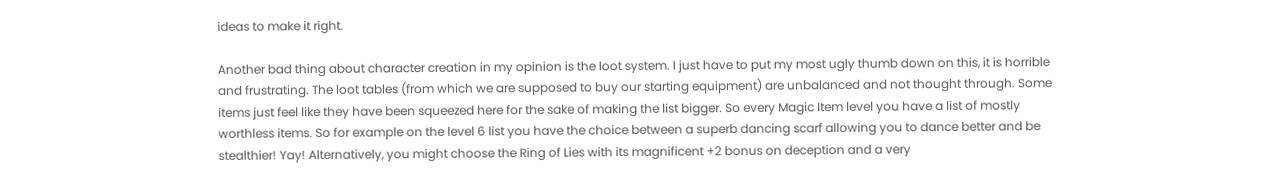ideas to make it right.

Another bad thing about character creation in my opinion is the loot system. I just have to put my most ugly thumb down on this, it is horrible and frustrating. The loot tables (from which we are supposed to buy our starting equipment) are unbalanced and not thought through. Some items just feel like they have been squeezed here for the sake of making the list bigger. So every Magic Item level you have a list of mostly worthless items. So for example on the level 6 list you have the choice between a superb dancing scarf allowing you to dance better and be stealthier! Yay! Alternatively, you might choose the Ring of Lies with its magnificent +2 bonus on deception and a very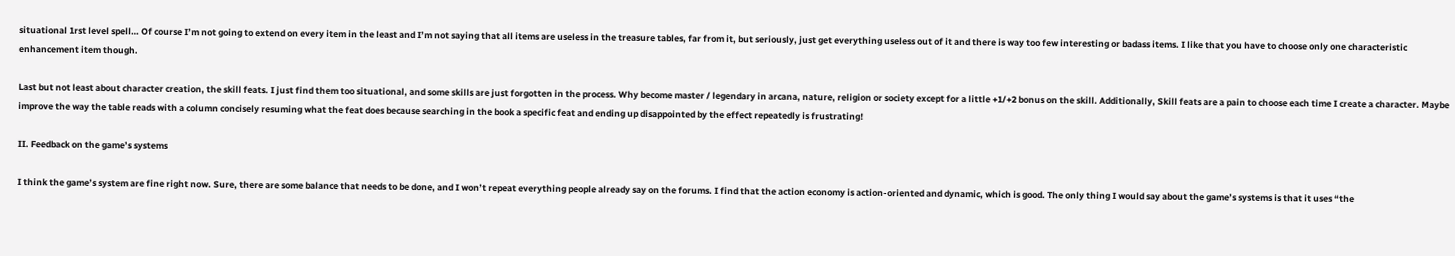situational 1rst level spell… Of course I’m not going to extend on every item in the least and I’m not saying that all items are useless in the treasure tables, far from it, but seriously, just get everything useless out of it and there is way too few interesting or badass items. I like that you have to choose only one characteristic enhancement item though.

Last but not least about character creation, the skill feats. I just find them too situational, and some skills are just forgotten in the process. Why become master / legendary in arcana, nature, religion or society except for a little +1/+2 bonus on the skill. Additionally, Skill feats are a pain to choose each time I create a character. Maybe improve the way the table reads with a column concisely resuming what the feat does because searching in the book a specific feat and ending up disappointed by the effect repeatedly is frustrating!

II. Feedback on the game’s systems

I think the game’s system are fine right now. Sure, there are some balance that needs to be done, and I won’t repeat everything people already say on the forums. I find that the action economy is action-oriented and dynamic, which is good. The only thing I would say about the game’s systems is that it uses “the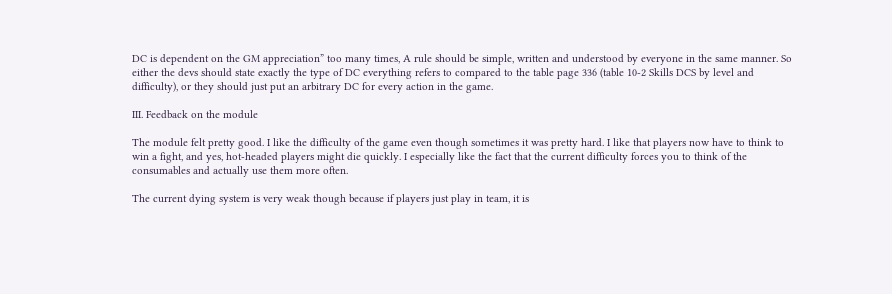DC is dependent on the GM appreciation” too many times, A rule should be simple, written and understood by everyone in the same manner. So either the devs should state exactly the type of DC everything refers to compared to the table page 336 (table 10-2 Skills DCS by level and difficulty), or they should just put an arbitrary DC for every action in the game.

III. Feedback on the module

The module felt pretty good. I like the difficulty of the game even though sometimes it was pretty hard. I like that players now have to think to win a fight, and yes, hot-headed players might die quickly. I especially like the fact that the current difficulty forces you to think of the consumables and actually use them more often.

The current dying system is very weak though because if players just play in team, it is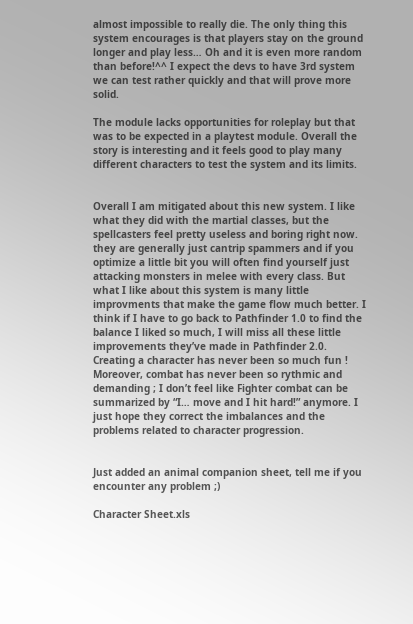almost impossible to really die. The only thing this system encourages is that players stay on the ground longer and play less… Oh and it is even more random than before!^^ I expect the devs to have 3rd system we can test rather quickly and that will prove more solid.

The module lacks opportunities for roleplay but that was to be expected in a playtest module. Overall the story is interesting and it feels good to play many different characters to test the system and its limits.


Overall I am mitigated about this new system. I like what they did with the martial classes, but the spellcasters feel pretty useless and boring right now. they are generally just cantrip spammers and if you optimize a little bit you will often find yourself just attacking monsters in melee with every class. But what I like about this system is many little improvments that make the game flow much better. I think if I have to go back to Pathfinder 1.0 to find the balance I liked so much, I will miss all these little improvements they’ve made in Pathfinder 2.0.
Creating a character has never been so much fun ! Moreover, combat has never been so rythmic and demanding ; I don’t feel like Fighter combat can be summarized by “I… move and I hit hard!” anymore. I just hope they correct the imbalances and the problems related to character progression.


Just added an animal companion sheet, tell me if you encounter any problem ;)

Character Sheet.xls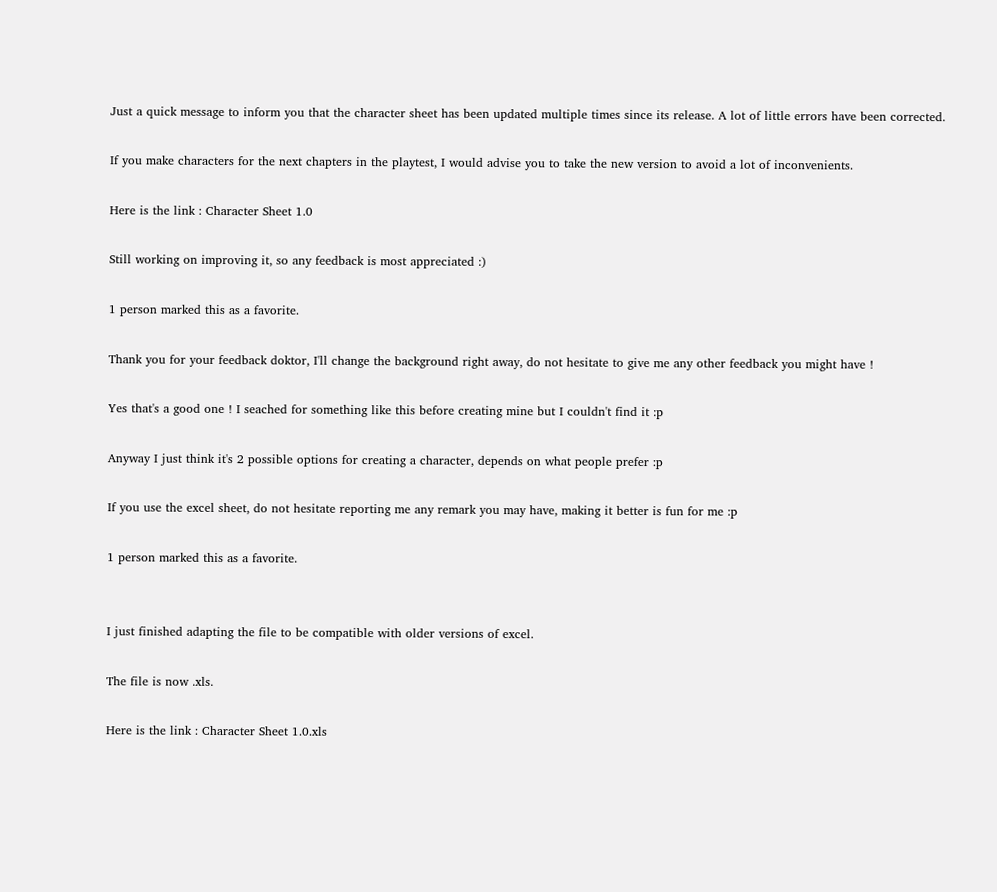Just a quick message to inform you that the character sheet has been updated multiple times since its release. A lot of little errors have been corrected.

If you make characters for the next chapters in the playtest, I would advise you to take the new version to avoid a lot of inconvenients.

Here is the link : Character Sheet 1.0

Still working on improving it, so any feedback is most appreciated :)

1 person marked this as a favorite.

Thank you for your feedback doktor, I'll change the background right away, do not hesitate to give me any other feedback you might have !

Yes that's a good one ! I seached for something like this before creating mine but I couldn't find it :p

Anyway I just think it's 2 possible options for creating a character, depends on what people prefer :p

If you use the excel sheet, do not hesitate reporting me any remark you may have, making it better is fun for me :p

1 person marked this as a favorite.


I just finished adapting the file to be compatible with older versions of excel.

The file is now .xls.

Here is the link : Character Sheet 1.0.xls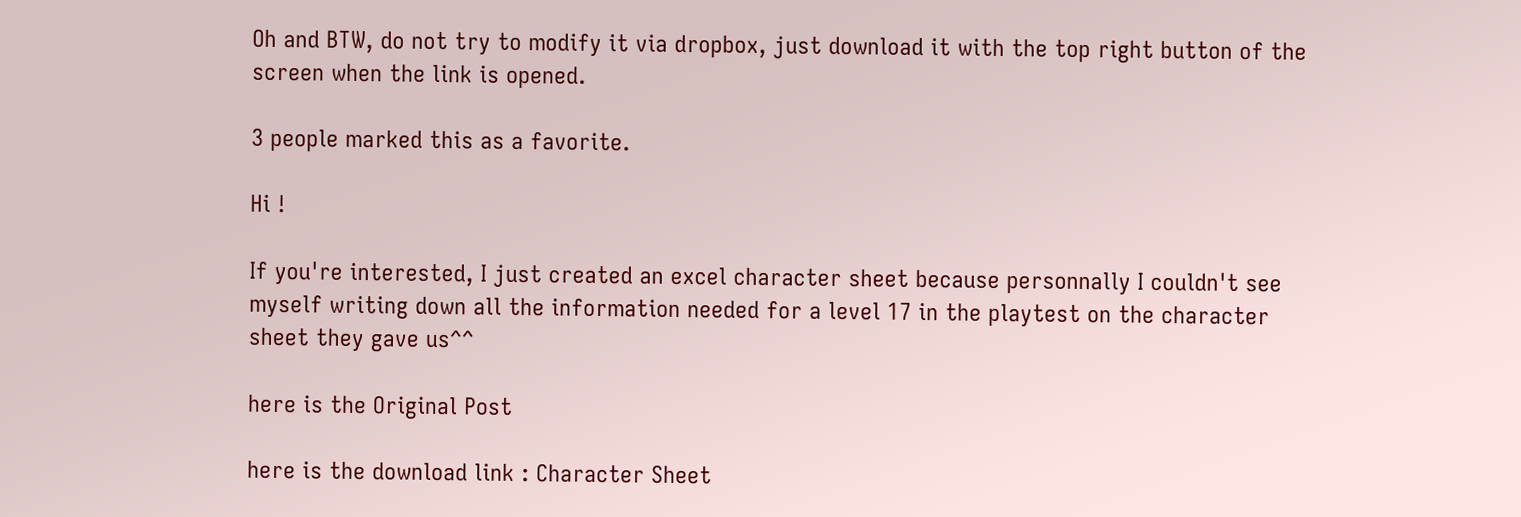Oh and BTW, do not try to modify it via dropbox, just download it with the top right button of the screen when the link is opened.

3 people marked this as a favorite.

Hi !

If you're interested, I just created an excel character sheet because personnally I couldn't see myself writing down all the information needed for a level 17 in the playtest on the character sheet they gave us^^

here is the Original Post

here is the download link : Character Sheet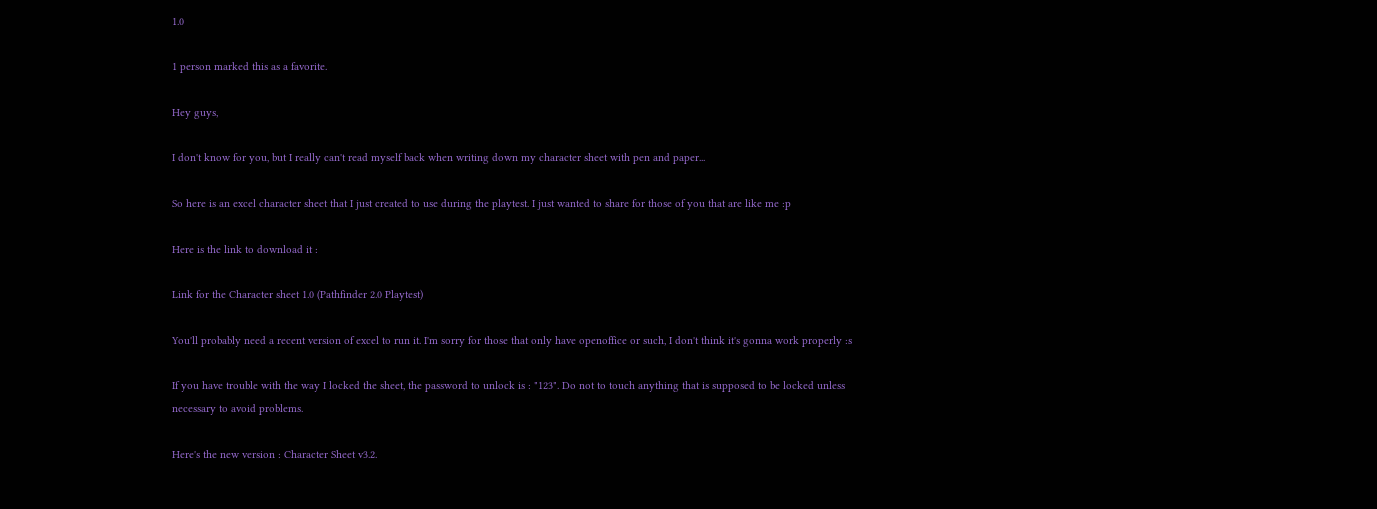1.0

1 person marked this as a favorite.

Hey guys,

I don't know for you, but I really can't read myself back when writing down my character sheet with pen and paper...

So here is an excel character sheet that I just created to use during the playtest. I just wanted to share for those of you that are like me :p

Here is the link to download it :

Link for the Character sheet 1.0 (Pathfinder 2.0 Playtest)

You'll probably need a recent version of excel to run it. I'm sorry for those that only have openoffice or such, I don't think it's gonna work properly :s

If you have trouble with the way I locked the sheet, the password to unlock is : "123". Do not to touch anything that is supposed to be locked unless necessary to avoid problems.

Here's the new version : Character Sheet v3.2.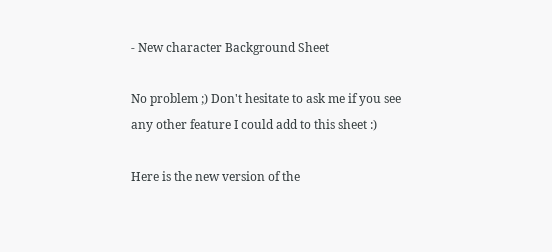- New character Background Sheet

No problem ;) Don't hesitate to ask me if you see any other feature I could add to this sheet :)

Here is the new version of the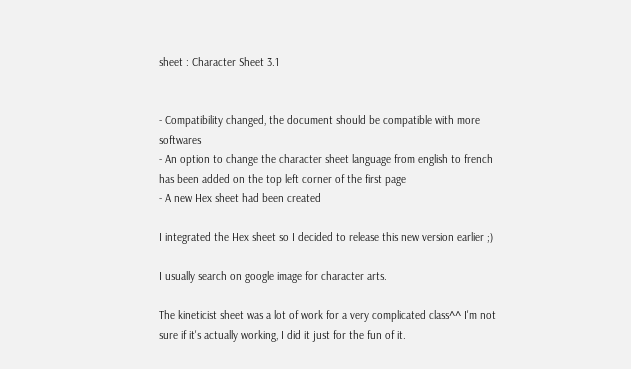sheet : Character Sheet 3.1


- Compatibility changed, the document should be compatible with more softwares
- An option to change the character sheet language from english to french has been added on the top left corner of the first page
- A new Hex sheet had been created

I integrated the Hex sheet so I decided to release this new version earlier ;)

I usually search on google image for character arts.

The kineticist sheet was a lot of work for a very complicated class^^ I'm not sure if it's actually working, I did it just for the fun of it.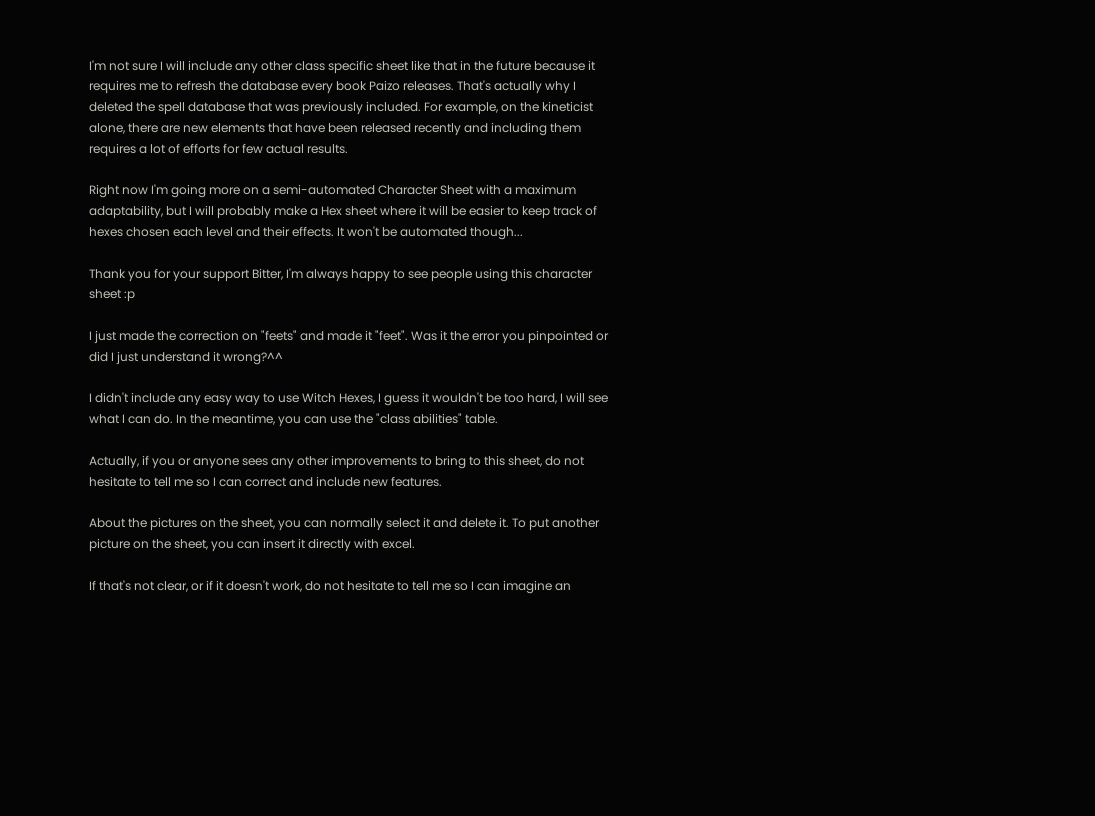I'm not sure I will include any other class specific sheet like that in the future because it requires me to refresh the database every book Paizo releases. That's actually why I deleted the spell database that was previously included. For example, on the kineticist alone, there are new elements that have been released recently and including them requires a lot of efforts for few actual results.

Right now I'm going more on a semi-automated Character Sheet with a maximum adaptability, but I will probably make a Hex sheet where it will be easier to keep track of hexes chosen each level and their effects. It won't be automated though...

Thank you for your support Bitter, I'm always happy to see people using this character sheet :p

I just made the correction on "feets" and made it "feet". Was it the error you pinpointed or did I just understand it wrong?^^

I didn't include any easy way to use Witch Hexes, I guess it wouldn't be too hard, I will see what I can do. In the meantime, you can use the "class abilities" table.

Actually, if you or anyone sees any other improvements to bring to this sheet, do not hesitate to tell me so I can correct and include new features.

About the pictures on the sheet, you can normally select it and delete it. To put another picture on the sheet, you can insert it directly with excel.

If that's not clear, or if it doesn't work, do not hesitate to tell me so I can imagine an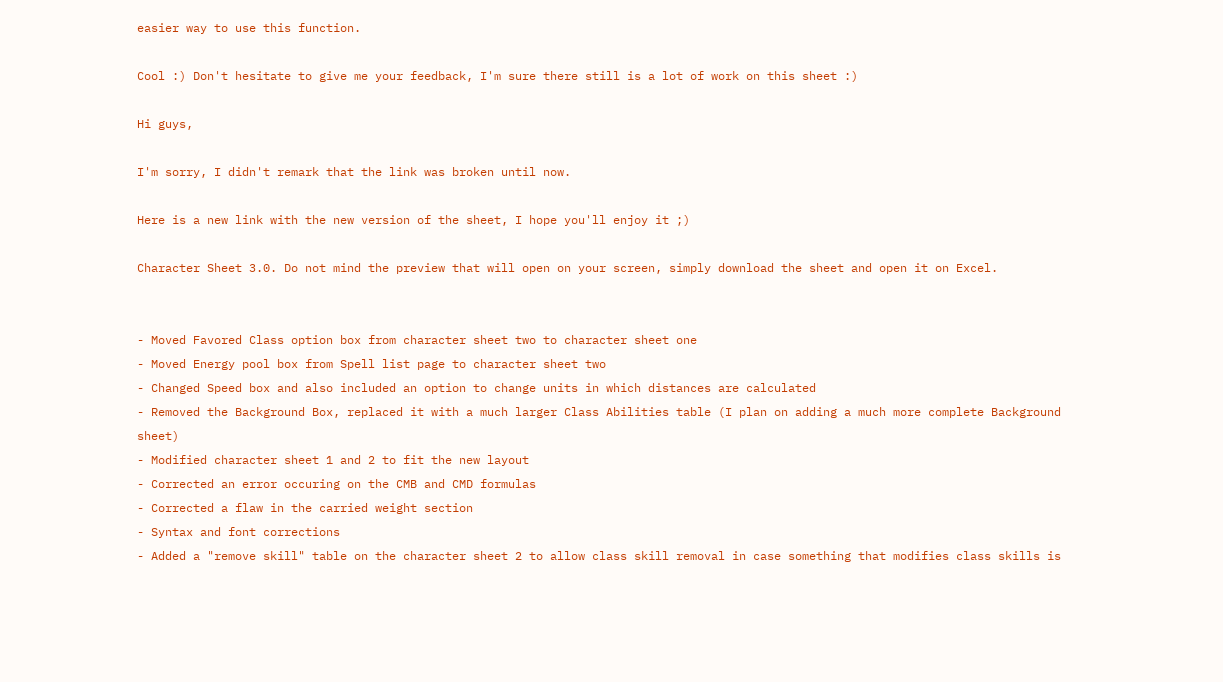easier way to use this function.

Cool :) Don't hesitate to give me your feedback, I'm sure there still is a lot of work on this sheet :)

Hi guys,

I'm sorry, I didn't remark that the link was broken until now.

Here is a new link with the new version of the sheet, I hope you'll enjoy it ;)

Character Sheet 3.0. Do not mind the preview that will open on your screen, simply download the sheet and open it on Excel.


- Moved Favored Class option box from character sheet two to character sheet one
- Moved Energy pool box from Spell list page to character sheet two
- Changed Speed box and also included an option to change units in which distances are calculated
- Removed the Background Box, replaced it with a much larger Class Abilities table (I plan on adding a much more complete Background sheet)
- Modified character sheet 1 and 2 to fit the new layout
- Corrected an error occuring on the CMB and CMD formulas
- Corrected a flaw in the carried weight section
- Syntax and font corrections
- Added a "remove skill" table on the character sheet 2 to allow class skill removal in case something that modifies class skills is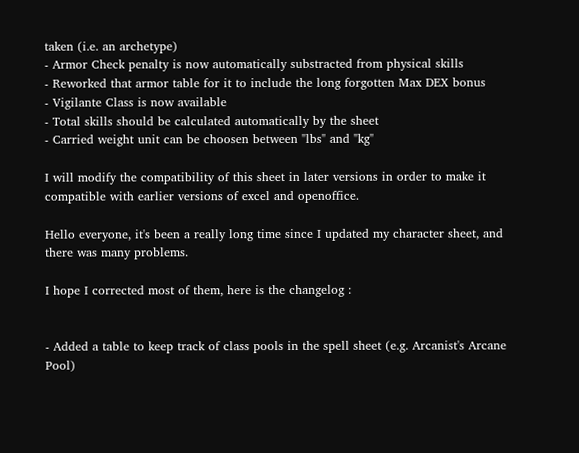taken (i.e. an archetype)
- Armor Check penalty is now automatically substracted from physical skills
- Reworked that armor table for it to include the long forgotten Max DEX bonus
- Vigilante Class is now available
- Total skills should be calculated automatically by the sheet
- Carried weight unit can be choosen between "lbs" and "kg"

I will modify the compatibility of this sheet in later versions in order to make it compatible with earlier versions of excel and openoffice.

Hello everyone, it's been a really long time since I updated my character sheet, and there was many problems.

I hope I corrected most of them, here is the changelog :


- Added a table to keep track of class pools in the spell sheet (e.g. Arcanist's Arcane Pool)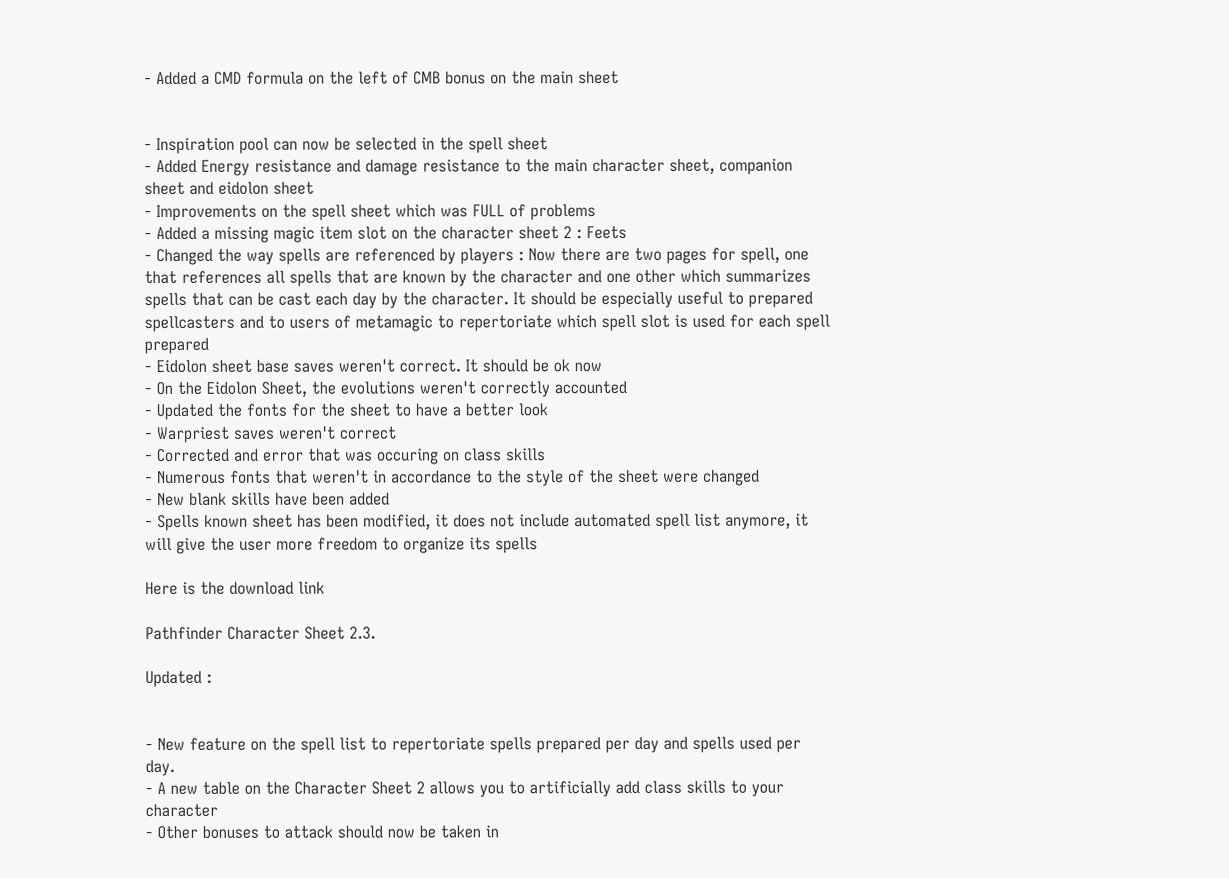- Added a CMD formula on the left of CMB bonus on the main sheet


- Inspiration pool can now be selected in the spell sheet
- Added Energy resistance and damage resistance to the main character sheet, companion sheet and eidolon sheet
- Improvements on the spell sheet which was FULL of problems
- Added a missing magic item slot on the character sheet 2 : Feets
- Changed the way spells are referenced by players : Now there are two pages for spell, one that references all spells that are known by the character and one other which summarizes spells that can be cast each day by the character. It should be especially useful to prepared spellcasters and to users of metamagic to repertoriate which spell slot is used for each spell prepared
- Eidolon sheet base saves weren't correct. It should be ok now
- On the Eidolon Sheet, the evolutions weren't correctly accounted
- Updated the fonts for the sheet to have a better look
- Warpriest saves weren't correct
- Corrected and error that was occuring on class skills
- Numerous fonts that weren't in accordance to the style of the sheet were changed
- New blank skills have been added
- Spells known sheet has been modified, it does not include automated spell list anymore, it will give the user more freedom to organize its spells

Here is the download link

Pathfinder Character Sheet 2.3.

Updated :


- New feature on the spell list to repertoriate spells prepared per day and spells used per day.
- A new table on the Character Sheet 2 allows you to artificially add class skills to your character
- Other bonuses to attack should now be taken in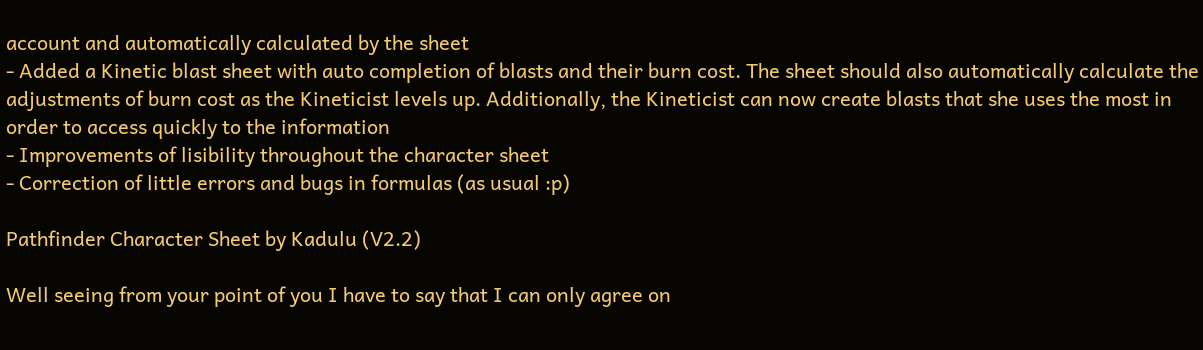account and automatically calculated by the sheet
- Added a Kinetic blast sheet with auto completion of blasts and their burn cost. The sheet should also automatically calculate the adjustments of burn cost as the Kineticist levels up. Additionally, the Kineticist can now create blasts that she uses the most in order to access quickly to the information
- Improvements of lisibility throughout the character sheet
- Correction of little errors and bugs in formulas (as usual :p)

Pathfinder Character Sheet by Kadulu (V2.2)

Well seeing from your point of you I have to say that I can only agree on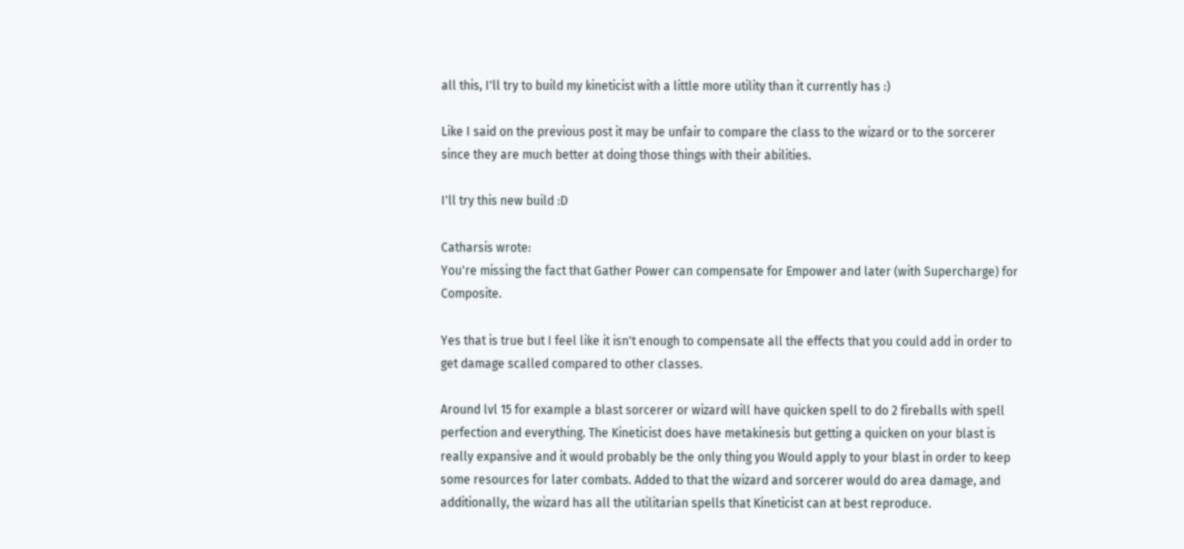all this, I'll try to build my kineticist with a little more utility than it currently has :)

Like I said on the previous post it may be unfair to compare the class to the wizard or to the sorcerer since they are much better at doing those things with their abilities.

I'll try this new build :D

Catharsis wrote:
You're missing the fact that Gather Power can compensate for Empower and later (with Supercharge) for Composite.

Yes that is true but I feel like it isn't enough to compensate all the effects that you could add in order to get damage scalled compared to other classes.

Around lvl 15 for example a blast sorcerer or wizard will have quicken spell to do 2 fireballs with spell perfection and everything. The Kineticist does have metakinesis but getting a quicken on your blast is really expansive and it would probably be the only thing you Would apply to your blast in order to keep some resources for later combats. Added to that the wizard and sorcerer would do area damage, and additionally, the wizard has all the utilitarian spells that Kineticist can at best reproduce.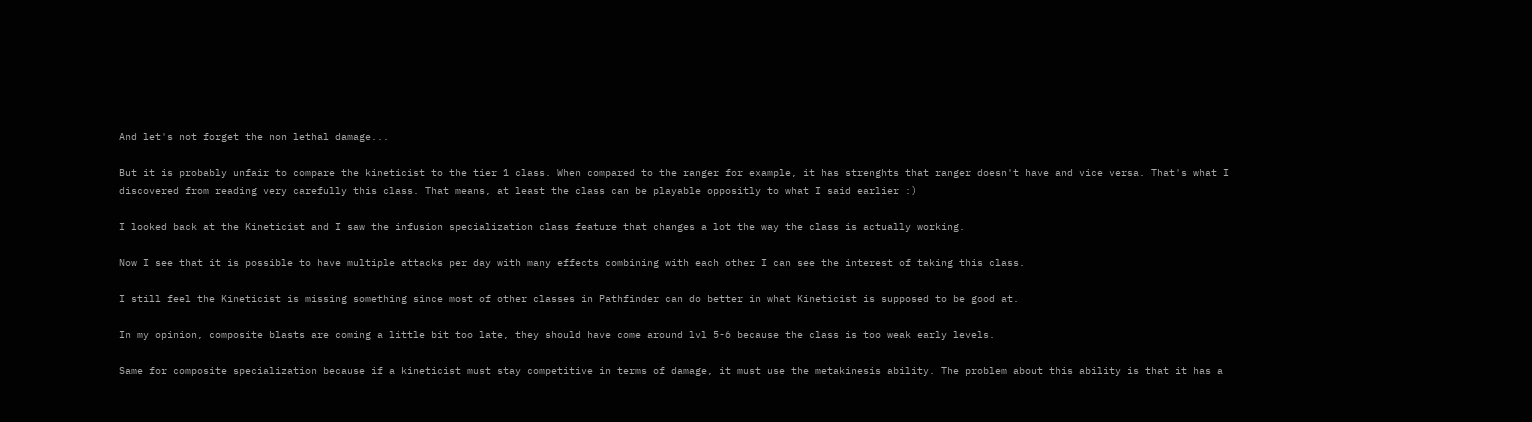And let's not forget the non lethal damage...

But it is probably unfair to compare the kineticist to the tier 1 class. When compared to the ranger for example, it has strenghts that ranger doesn't have and vice versa. That's what I discovered from reading very carefully this class. That means, at least the class can be playable oppositly to what I said earlier :)

I looked back at the Kineticist and I saw the infusion specialization class feature that changes a lot the way the class is actually working.

Now I see that it is possible to have multiple attacks per day with many effects combining with each other I can see the interest of taking this class.

I still feel the Kineticist is missing something since most of other classes in Pathfinder can do better in what Kineticist is supposed to be good at.

In my opinion, composite blasts are coming a little bit too late, they should have come around lvl 5-6 because the class is too weak early levels.

Same for composite specialization because if a kineticist must stay competitive in terms of damage, it must use the metakinesis ability. The problem about this ability is that it has a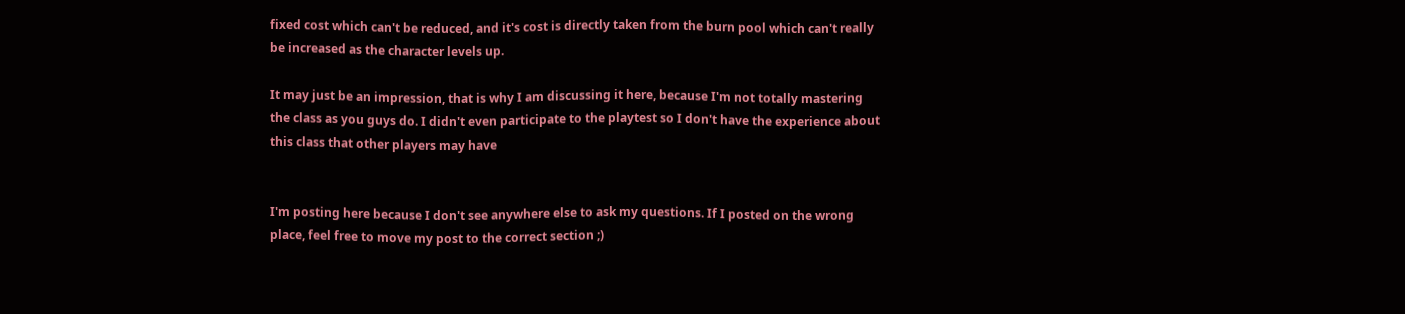fixed cost which can't be reduced, and it's cost is directly taken from the burn pool which can't really be increased as the character levels up.

It may just be an impression, that is why I am discussing it here, because I'm not totally mastering the class as you guys do. I didn't even participate to the playtest so I don't have the experience about this class that other players may have


I'm posting here because I don't see anywhere else to ask my questions. If I posted on the wrong place, feel free to move my post to the correct section ;)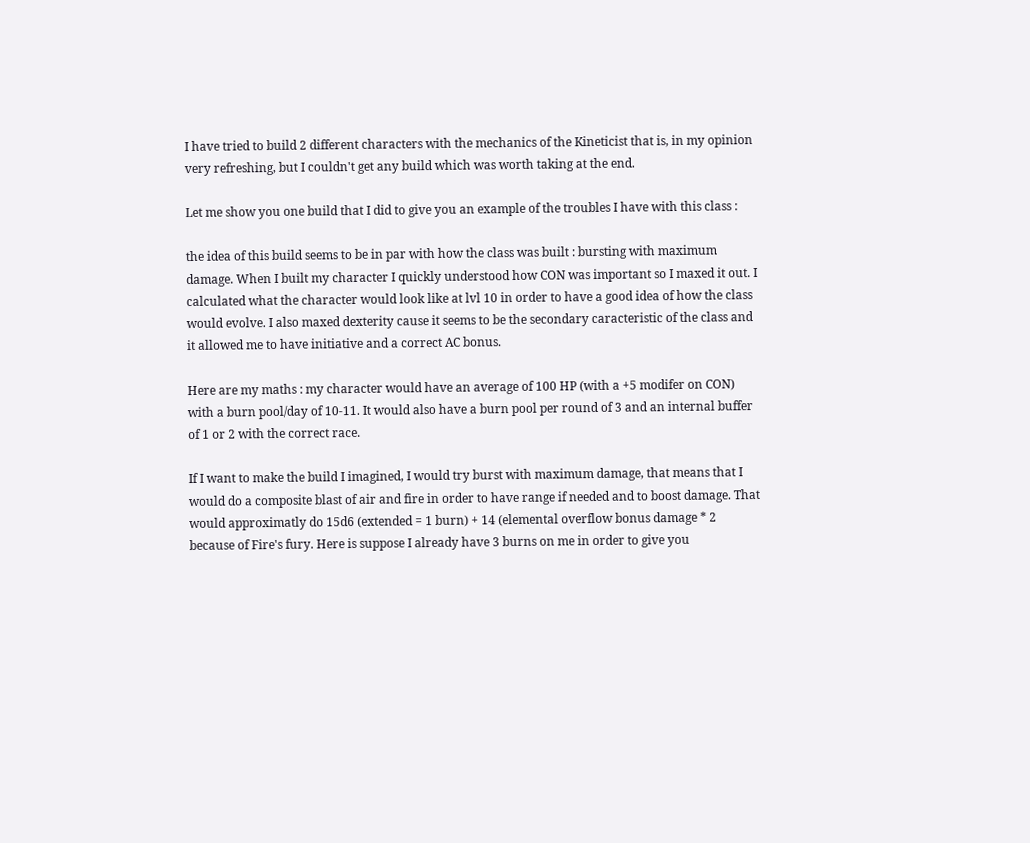I have tried to build 2 different characters with the mechanics of the Kineticist that is, in my opinion very refreshing, but I couldn't get any build which was worth taking at the end.

Let me show you one build that I did to give you an example of the troubles I have with this class :

the idea of this build seems to be in par with how the class was built : bursting with maximum damage. When I built my character I quickly understood how CON was important so I maxed it out. I calculated what the character would look like at lvl 10 in order to have a good idea of how the class would evolve. I also maxed dexterity cause it seems to be the secondary caracteristic of the class and it allowed me to have initiative and a correct AC bonus.

Here are my maths : my character would have an average of 100 HP (with a +5 modifer on CON) with a burn pool/day of 10-11. It would also have a burn pool per round of 3 and an internal buffer of 1 or 2 with the correct race.

If I want to make the build I imagined, I would try burst with maximum damage, that means that I would do a composite blast of air and fire in order to have range if needed and to boost damage. That would approximatly do 15d6 (extended = 1 burn) + 14 (elemental overflow bonus damage * 2 because of Fire's fury. Here is suppose I already have 3 burns on me in order to give you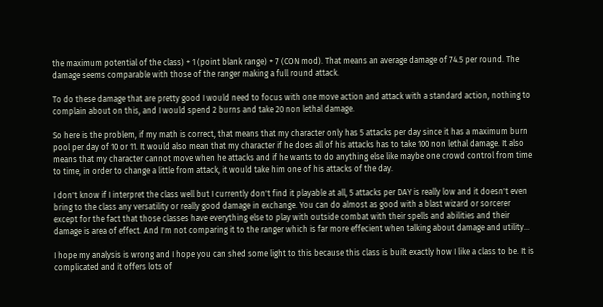the maximum potential of the class) + 1 (point blank range) + 7 (CON mod). That means an average damage of 74.5 per round. The damage seems comparable with those of the ranger making a full round attack.

To do these damage that are pretty good I would need to focus with one move action and attack with a standard action, nothing to complain about on this, and I would spend 2 burns and take 20 non lethal damage.

So here is the problem, if my math is correct, that means that my character only has 5 attacks per day since it has a maximum burn pool per day of 10 or 11. It would also mean that my character if he does all of his attacks has to take 100 non lethal damage. It also means that my character cannot move when he attacks and if he wants to do anything else like maybe one crowd control from time to time, in order to change a little from attack, it would take him one of his attacks of the day.

I don't know if I interpret the class well but I currently don't find it playable at all, 5 attacks per DAY is really low and it doesn't even bring to the class any versatility or really good damage in exchange. You can do almost as good with a blast wizard or sorcerer except for the fact that those classes have everything else to play with outside combat with their spells and abilities and their damage is area of effect. And I'm not comparing it to the ranger which is far more effecient when talking about damage and utility...

I hope my analysis is wrong and I hope you can shed some light to this because this class is built exactly how I like a class to be. It is complicated and it offers lots of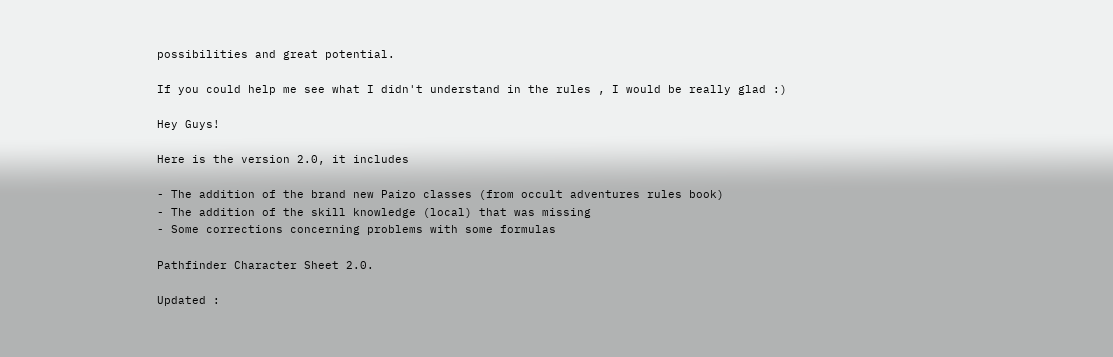possibilities and great potential.

If you could help me see what I didn't understand in the rules , I would be really glad :)

Hey Guys!

Here is the version 2.0, it includes

- The addition of the brand new Paizo classes (from occult adventures rules book)
- The addition of the skill knowledge (local) that was missing
- Some corrections concerning problems with some formulas

Pathfinder Character Sheet 2.0.

Updated :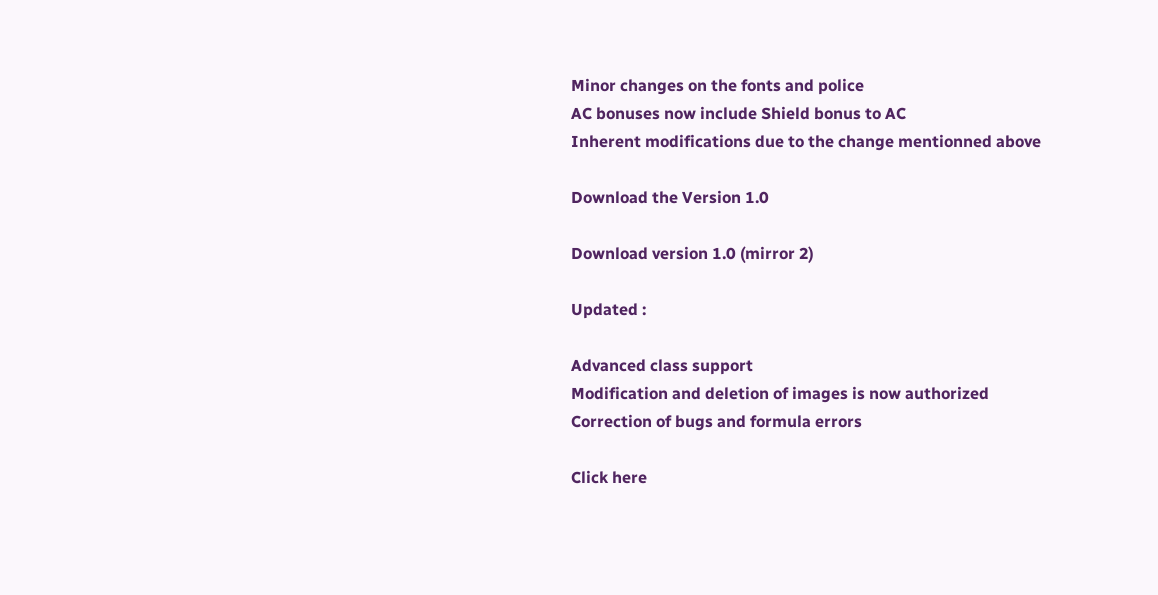Minor changes on the fonts and police
AC bonuses now include Shield bonus to AC
Inherent modifications due to the change mentionned above

Download the Version 1.0

Download version 1.0 (mirror 2)

Updated :

Advanced class support
Modification and deletion of images is now authorized
Correction of bugs and formula errors

Click here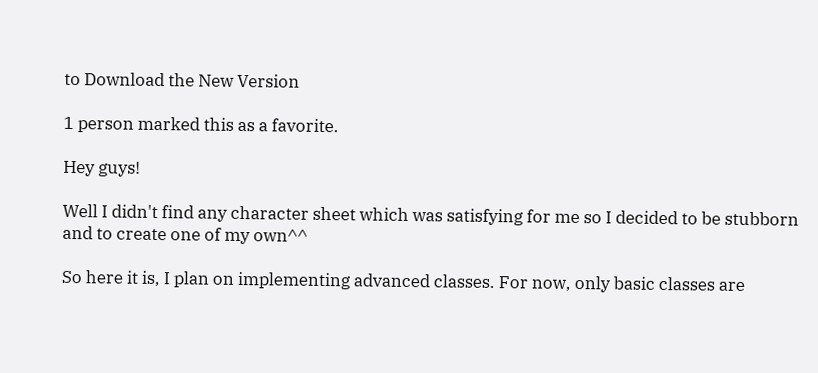to Download the New Version

1 person marked this as a favorite.

Hey guys!

Well I didn't find any character sheet which was satisfying for me so I decided to be stubborn and to create one of my own^^

So here it is, I plan on implementing advanced classes. For now, only basic classes are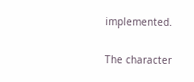implemented.

The character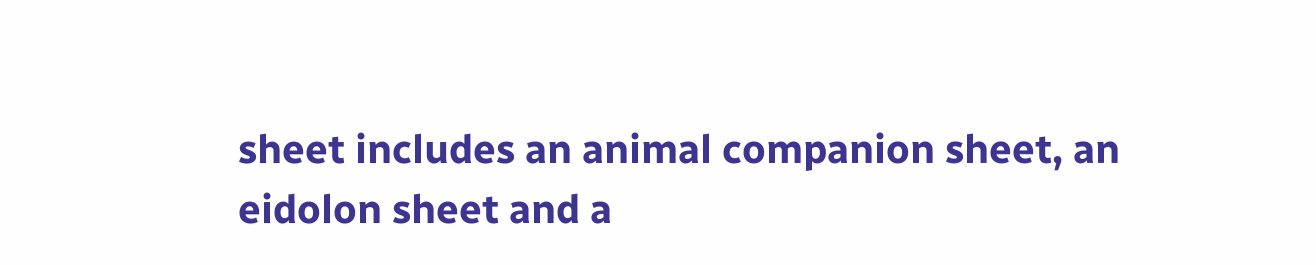sheet includes an animal companion sheet, an eidolon sheet and a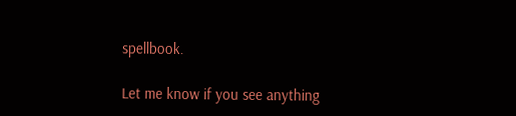spellbook.

Let me know if you see anything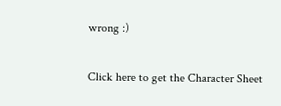wrong :)

Click here to get the Character Sheet